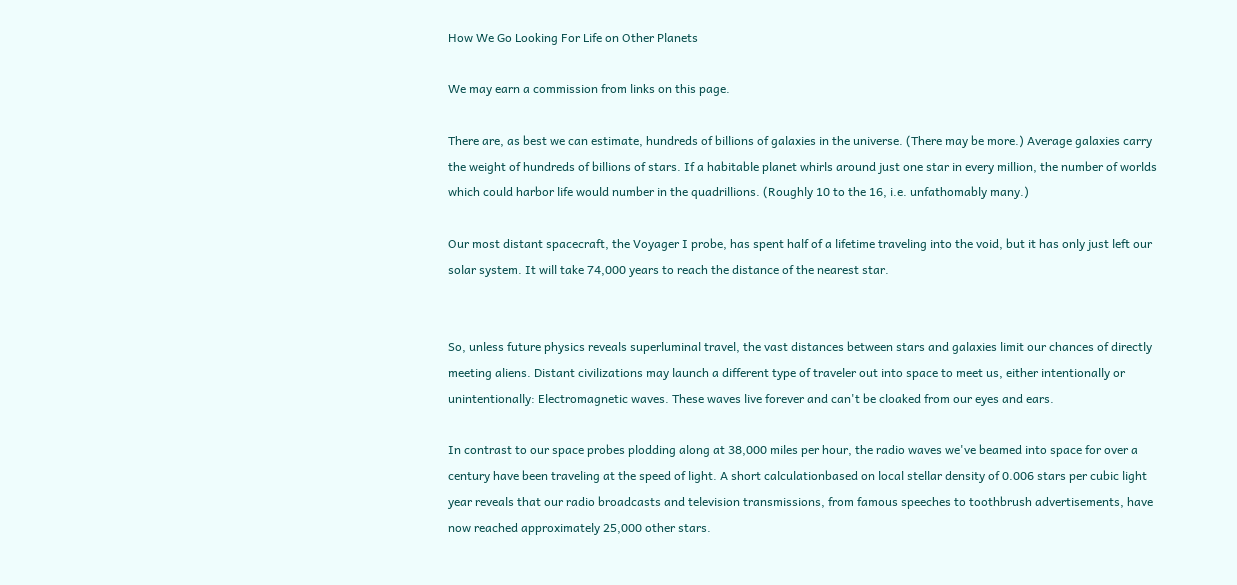How We Go Looking For Life on Other Planets

We may earn a commission from links on this page.

There are, as best we can estimate, hundreds of billions of galaxies in the universe. (There may be more.) Average galaxies carry the weight of hundreds of billions of stars. If a habitable planet whirls around just one star in every million, the number of worlds which could harbor life would number in the quadrillions. (Roughly 10 to the 16, i.e. unfathomably many.)

Our most distant spacecraft, the Voyager I probe, has spent half of a lifetime traveling into the void, but it has only just left our solar system. It will take 74,000 years to reach the distance of the nearest star.


So, unless future physics reveals superluminal travel, the vast distances between stars and galaxies limit our chances of directly meeting aliens. Distant civilizations may launch a different type of traveler out into space to meet us, either intentionally or unintentionally: Electromagnetic waves. These waves live forever and can't be cloaked from our eyes and ears.

In contrast to our space probes plodding along at 38,000 miles per hour, the radio waves we've beamed into space for over a century have been traveling at the speed of light. A short calculationbased on local stellar density of 0.006 stars per cubic light year reveals that our radio broadcasts and television transmissions, from famous speeches to toothbrush advertisements, have now reached approximately 25,000 other stars.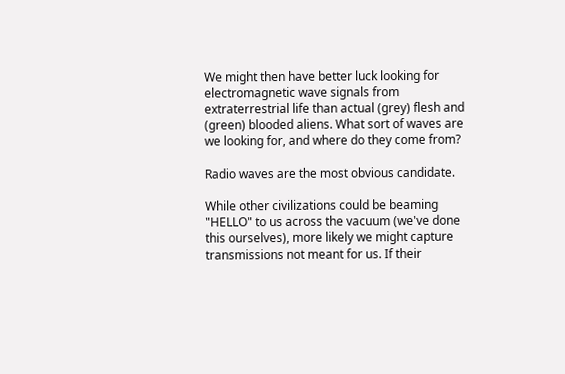We might then have better luck looking for electromagnetic wave signals from extraterrestrial life than actual (grey) flesh and (green) blooded aliens. What sort of waves are we looking for, and where do they come from?

Radio waves are the most obvious candidate.

While other civilizations could be beaming "HELLO" to us across the vacuum (we've done this ourselves), more likely we might capture transmissions not meant for us. If their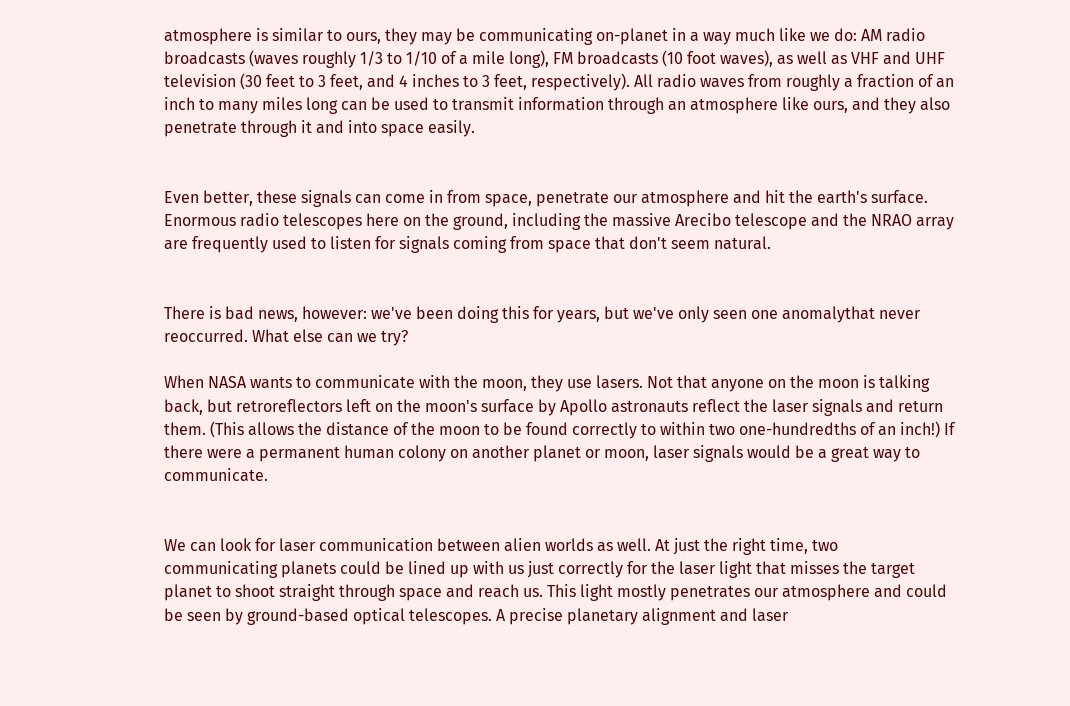atmosphere is similar to ours, they may be communicating on-planet in a way much like we do: AM radio broadcasts (waves roughly 1/3 to 1/10 of a mile long), FM broadcasts (10 foot waves), as well as VHF and UHF television (30 feet to 3 feet, and 4 inches to 3 feet, respectively). All radio waves from roughly a fraction of an inch to many miles long can be used to transmit information through an atmosphere like ours, and they also penetrate through it and into space easily.


Even better, these signals can come in from space, penetrate our atmosphere and hit the earth's surface. Enormous radio telescopes here on the ground, including the massive Arecibo telescope and the NRAO array are frequently used to listen for signals coming from space that don't seem natural.


There is bad news, however: we've been doing this for years, but we've only seen one anomalythat never reoccurred. What else can we try?

When NASA wants to communicate with the moon, they use lasers. Not that anyone on the moon is talking back, but retroreflectors left on the moon's surface by Apollo astronauts reflect the laser signals and return them. (This allows the distance of the moon to be found correctly to within two one-hundredths of an inch!) If there were a permanent human colony on another planet or moon, laser signals would be a great way to communicate.


We can look for laser communication between alien worlds as well. At just the right time, two communicating planets could be lined up with us just correctly for the laser light that misses the target planet to shoot straight through space and reach us. This light mostly penetrates our atmosphere and could be seen by ground-based optical telescopes. A precise planetary alignment and laser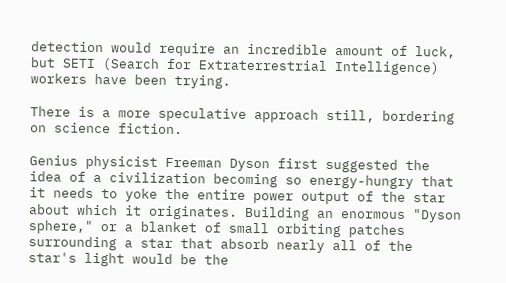detection would require an incredible amount of luck, but SETI (Search for Extraterrestrial Intelligence) workers have been trying.

There is a more speculative approach still, bordering on science fiction.

Genius physicist Freeman Dyson first suggested the idea of a civilization becoming so energy-hungry that it needs to yoke the entire power output of the star about which it originates. Building an enormous "Dyson sphere," or a blanket of small orbiting patches surrounding a star that absorb nearly all of the star's light would be the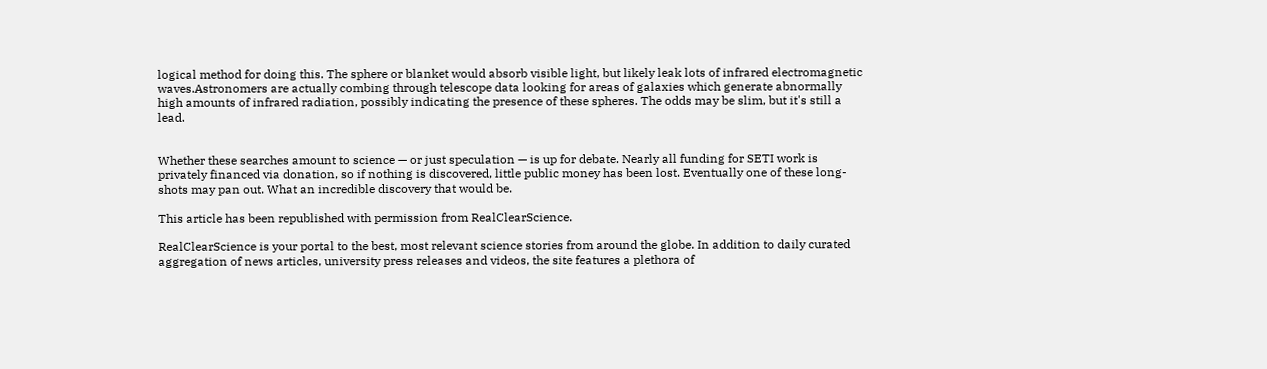logical method for doing this. The sphere or blanket would absorb visible light, but likely leak lots of infrared electromagnetic waves.Astronomers are actually combing through telescope data looking for areas of galaxies which generate abnormally high amounts of infrared radiation, possibly indicating the presence of these spheres. The odds may be slim, but it's still a lead.


Whether these searches amount to science — or just speculation — is up for debate. Nearly all funding for SETI work is privately financed via donation, so if nothing is discovered, little public money has been lost. Eventually one of these long-shots may pan out. What an incredible discovery that would be.

This article has been republished with permission from RealClearScience.

RealClearScience is your portal to the best, most relevant science stories from around the globe. In addition to daily curated aggregation of news articles, university press releases and videos, the site features a plethora of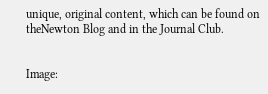unique, original content, which can be found on theNewton Blog and in the Journal Club.


Image: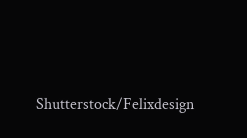Shutterstock/Felixdesign